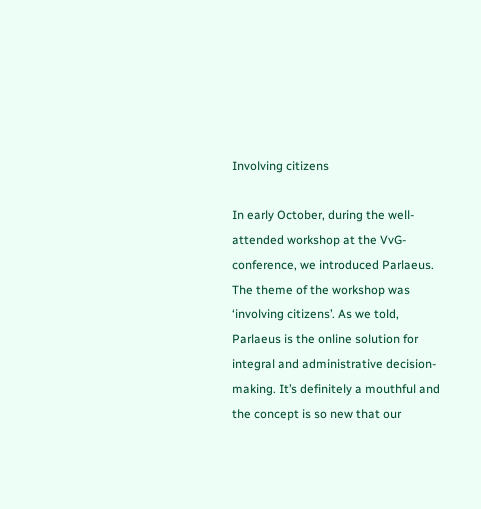Involving citizens

In early October, during the well-attended workshop at the VvG-conference, we introduced Parlaeus. The theme of the workshop was ‘involving citizens’. As we told, Parlaeus is the online solution for integral and administrative decision-making. It’s definitely a mouthful and the concept is so new that our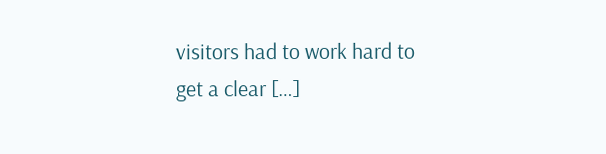visitors had to work hard to get a clear […]